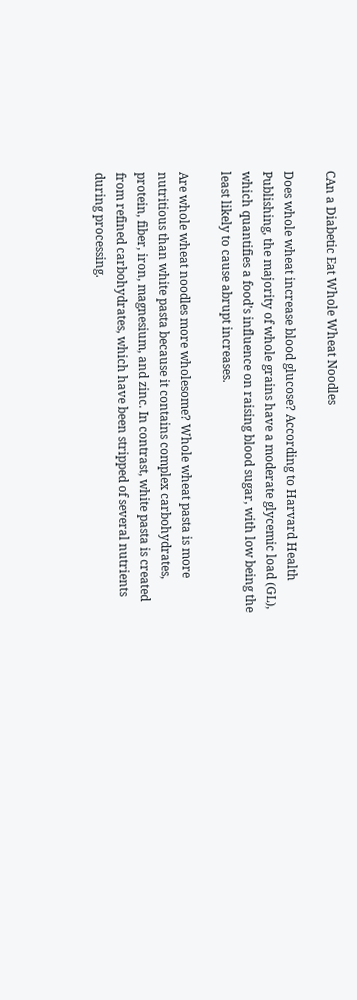CAn a Diabetic Eat Whole Wheat Noodles

Does whole wheat increase blood glucose? According to Harvard Health Publishing, the majority of whole grains have a moderate glycemic load (GL), which quantifies a food’s influence on raising blood sugar, with low being the least likely to cause abrupt increases.

Are whole wheat noodles more wholesome? Whole wheat pasta is more nutritious than white pasta because it contains complex carbohydrates, protein, fiber, iron, magnesium, and zinc. In contrast, white pasta is created from refined carbohydrates, which have been stripped of several nutrients during processing.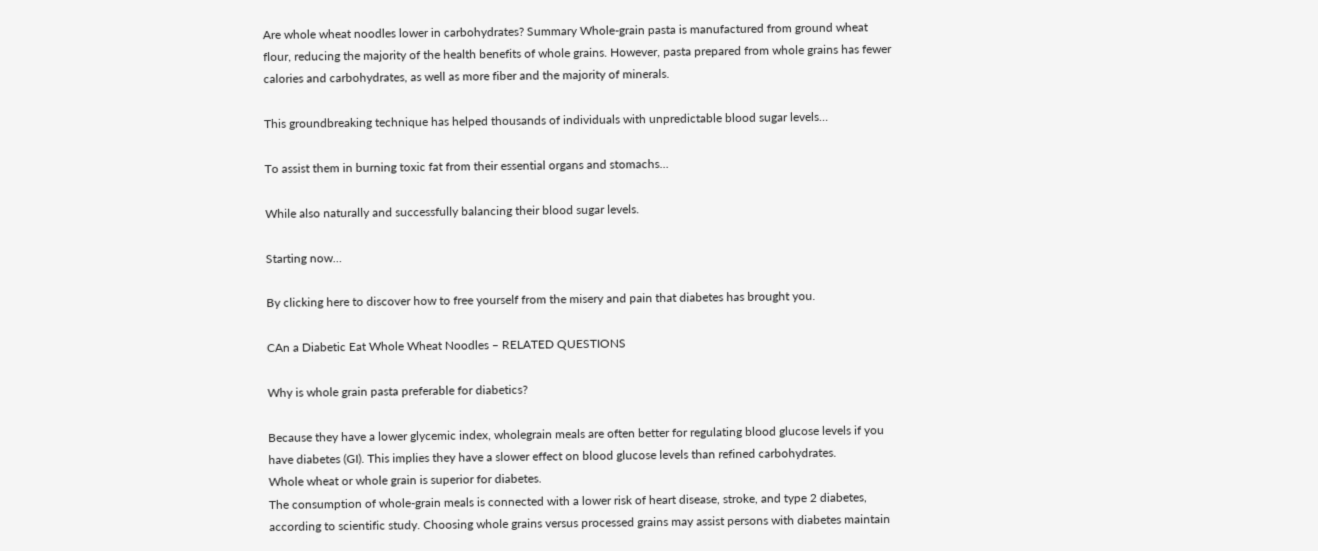Are whole wheat noodles lower in carbohydrates? Summary Whole-grain pasta is manufactured from ground wheat flour, reducing the majority of the health benefits of whole grains. However, pasta prepared from whole grains has fewer calories and carbohydrates, as well as more fiber and the majority of minerals.

This groundbreaking technique has helped thousands of individuals with unpredictable blood sugar levels…

To assist them in burning toxic fat from their essential organs and stomachs…

While also naturally and successfully balancing their blood sugar levels.

Starting now…

By clicking here to discover how to free yourself from the misery and pain that diabetes has brought you.

CAn a Diabetic Eat Whole Wheat Noodles – RELATED QUESTIONS

Why is whole grain pasta preferable for diabetics?

Because they have a lower glycemic index, wholegrain meals are often better for regulating blood glucose levels if you have diabetes (GI). This implies they have a slower effect on blood glucose levels than refined carbohydrates.
Whole wheat or whole grain is superior for diabetes.
The consumption of whole-grain meals is connected with a lower risk of heart disease, stroke, and type 2 diabetes, according to scientific study. Choosing whole grains versus processed grains may assist persons with diabetes maintain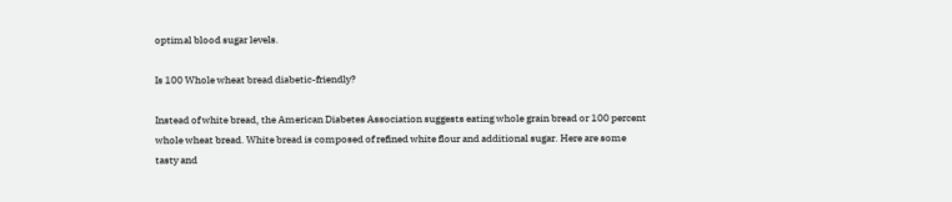optimal blood sugar levels.

Is 100 Whole wheat bread diabetic-friendly?

Instead of white bread, the American Diabetes Association suggests eating whole grain bread or 100 percent whole wheat bread. White bread is composed of refined white flour and additional sugar. Here are some tasty and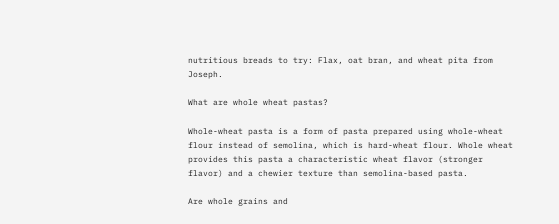nutritious breads to try: Flax, oat bran, and wheat pita from Joseph.

What are whole wheat pastas?

Whole-wheat pasta is a form of pasta prepared using whole-wheat flour instead of semolina, which is hard-wheat flour. Whole wheat provides this pasta a characteristic wheat flavor (stronger flavor) and a chewier texture than semolina-based pasta.

Are whole grains and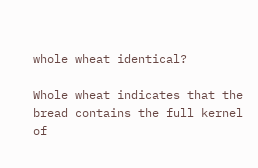whole wheat identical?

Whole wheat indicates that the bread contains the full kernel of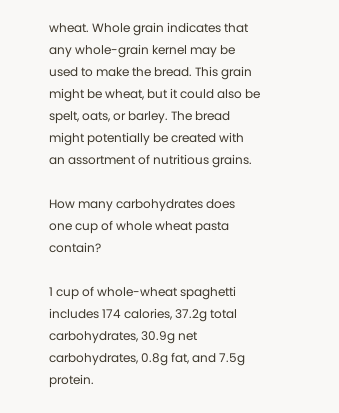wheat. Whole grain indicates that any whole-grain kernel may be used to make the bread. This grain might be wheat, but it could also be spelt, oats, or barley. The bread might potentially be created with an assortment of nutritious grains.

How many carbohydrates does one cup of whole wheat pasta contain?

1 cup of whole-wheat spaghetti includes 174 calories, 37.2g total carbohydrates, 30.9g net carbohydrates, 0.8g fat, and 7.5g protein.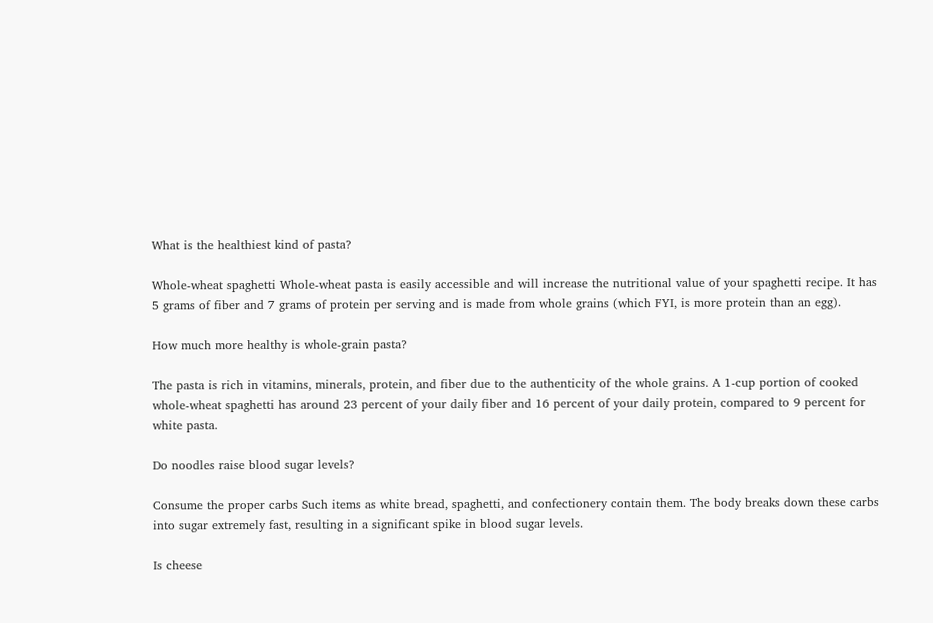What is the healthiest kind of pasta?

Whole-wheat spaghetti Whole-wheat pasta is easily accessible and will increase the nutritional value of your spaghetti recipe. It has 5 grams of fiber and 7 grams of protein per serving and is made from whole grains (which FYI, is more protein than an egg).

How much more healthy is whole-grain pasta?

The pasta is rich in vitamins, minerals, protein, and fiber due to the authenticity of the whole grains. A 1-cup portion of cooked whole-wheat spaghetti has around 23 percent of your daily fiber and 16 percent of your daily protein, compared to 9 percent for white pasta.

Do noodles raise blood sugar levels?

Consume the proper carbs Such items as white bread, spaghetti, and confectionery contain them. The body breaks down these carbs into sugar extremely fast, resulting in a significant spike in blood sugar levels.

Is cheese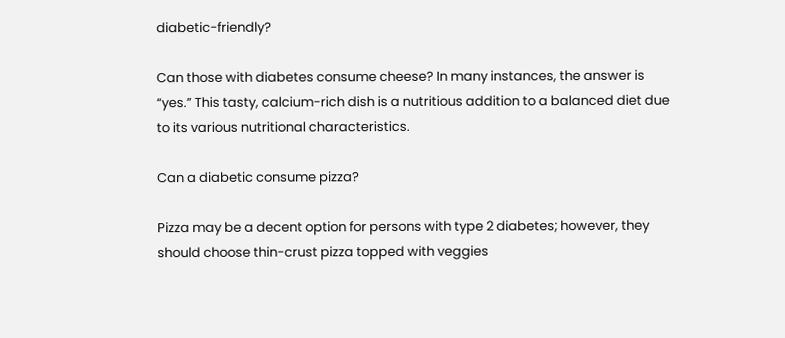diabetic-friendly?

Can those with diabetes consume cheese? In many instances, the answer is “yes.” This tasty, calcium-rich dish is a nutritious addition to a balanced diet due to its various nutritional characteristics.

Can a diabetic consume pizza?

Pizza may be a decent option for persons with type 2 diabetes; however, they should choose thin-crust pizza topped with veggies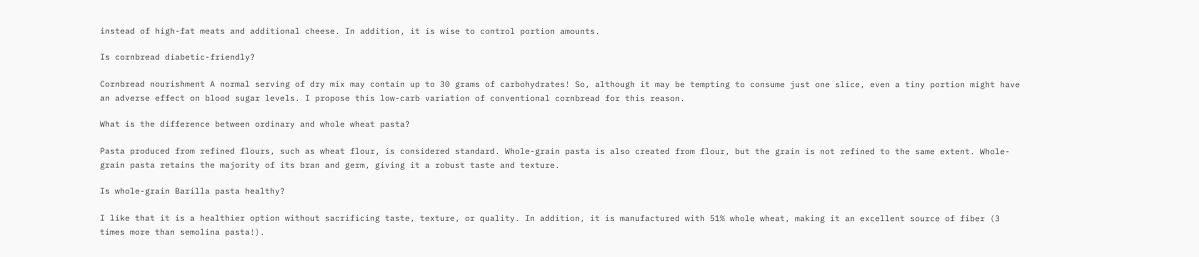instead of high-fat meats and additional cheese. In addition, it is wise to control portion amounts.

Is cornbread diabetic-friendly?

Cornbread nourishment A normal serving of dry mix may contain up to 30 grams of carbohydrates! So, although it may be tempting to consume just one slice, even a tiny portion might have an adverse effect on blood sugar levels. I propose this low-carb variation of conventional cornbread for this reason.

What is the difference between ordinary and whole wheat pasta?

Pasta produced from refined flours, such as wheat flour, is considered standard. Whole-grain pasta is also created from flour, but the grain is not refined to the same extent. Whole-grain pasta retains the majority of its bran and germ, giving it a robust taste and texture.

Is whole-grain Barilla pasta healthy?

I like that it is a healthier option without sacrificing taste, texture, or quality. In addition, it is manufactured with 51% whole wheat, making it an excellent source of fiber (3 times more than semolina pasta!).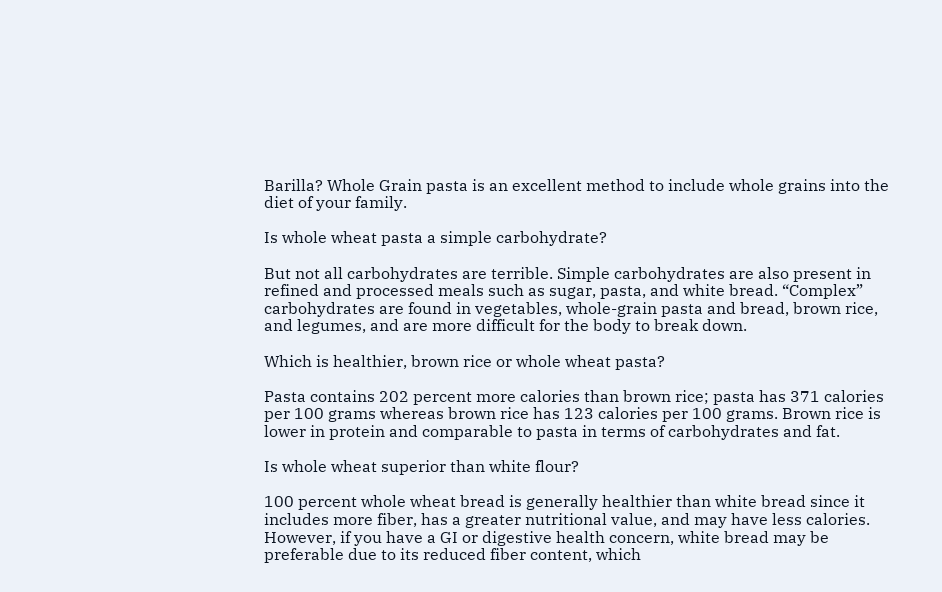Barilla? Whole Grain pasta is an excellent method to include whole grains into the diet of your family.

Is whole wheat pasta a simple carbohydrate?

But not all carbohydrates are terrible. Simple carbohydrates are also present in refined and processed meals such as sugar, pasta, and white bread. “Complex” carbohydrates are found in vegetables, whole-grain pasta and bread, brown rice, and legumes, and are more difficult for the body to break down.

Which is healthier, brown rice or whole wheat pasta?

Pasta contains 202 percent more calories than brown rice; pasta has 371 calories per 100 grams whereas brown rice has 123 calories per 100 grams. Brown rice is lower in protein and comparable to pasta in terms of carbohydrates and fat.

Is whole wheat superior than white flour?

100 percent whole wheat bread is generally healthier than white bread since it includes more fiber, has a greater nutritional value, and may have less calories. However, if you have a GI or digestive health concern, white bread may be preferable due to its reduced fiber content, which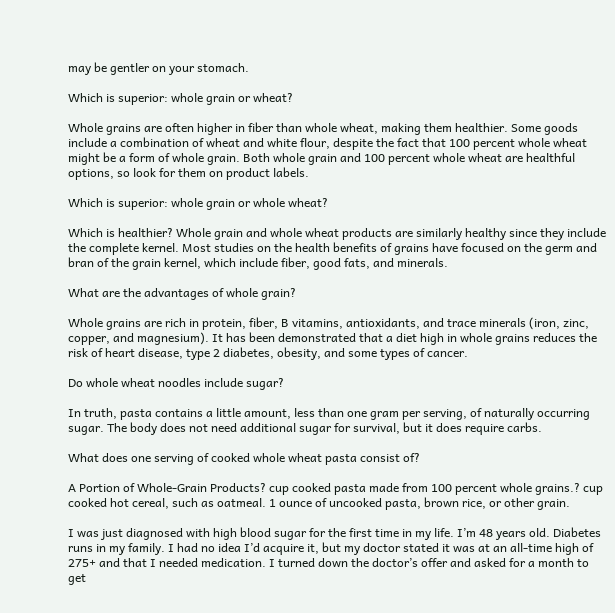may be gentler on your stomach.

Which is superior: whole grain or wheat?

Whole grains are often higher in fiber than whole wheat, making them healthier. Some goods include a combination of wheat and white flour, despite the fact that 100 percent whole wheat might be a form of whole grain. Both whole grain and 100 percent whole wheat are healthful options, so look for them on product labels.

Which is superior: whole grain or whole wheat?

Which is healthier? Whole grain and whole wheat products are similarly healthy since they include the complete kernel. Most studies on the health benefits of grains have focused on the germ and bran of the grain kernel, which include fiber, good fats, and minerals.

What are the advantages of whole grain?

Whole grains are rich in protein, fiber, B vitamins, antioxidants, and trace minerals (iron, zinc, copper, and magnesium). It has been demonstrated that a diet high in whole grains reduces the risk of heart disease, type 2 diabetes, obesity, and some types of cancer.

Do whole wheat noodles include sugar?

In truth, pasta contains a little amount, less than one gram per serving, of naturally occurring sugar. The body does not need additional sugar for survival, but it does require carbs.

What does one serving of cooked whole wheat pasta consist of?

A Portion of Whole-Grain Products? cup cooked pasta made from 100 percent whole grains.? cup cooked hot cereal, such as oatmeal. 1 ounce of uncooked pasta, brown rice, or other grain.

I was just diagnosed with high blood sugar for the first time in my life. I’m 48 years old. Diabetes runs in my family. I had no idea I’d acquire it, but my doctor stated it was at an all-time high of 275+ and that I needed medication. I turned down the doctor’s offer and asked for a month to get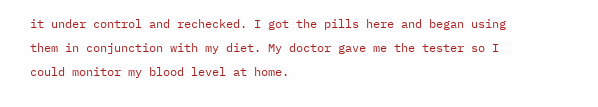it under control and rechecked. I got the pills here and began using them in conjunction with my diet. My doctor gave me the tester so I could monitor my blood level at home.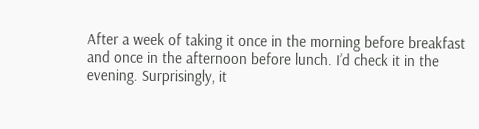After a week of taking it once in the morning before breakfast and once in the afternoon before lunch. I’d check it in the evening. Surprisingly, it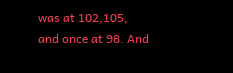was at 102,105, and once at 98. And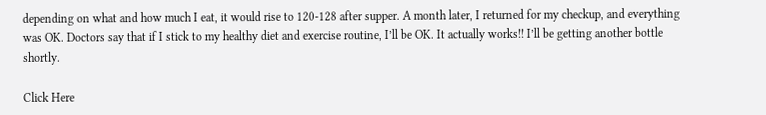depending on what and how much I eat, it would rise to 120-128 after supper. A month later, I returned for my checkup, and everything was OK. Doctors say that if I stick to my healthy diet and exercise routine, I’ll be OK. It actually works!! I’ll be getting another bottle shortly.

Click Here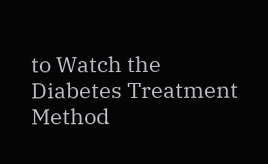to Watch the Diabetes Treatment Method